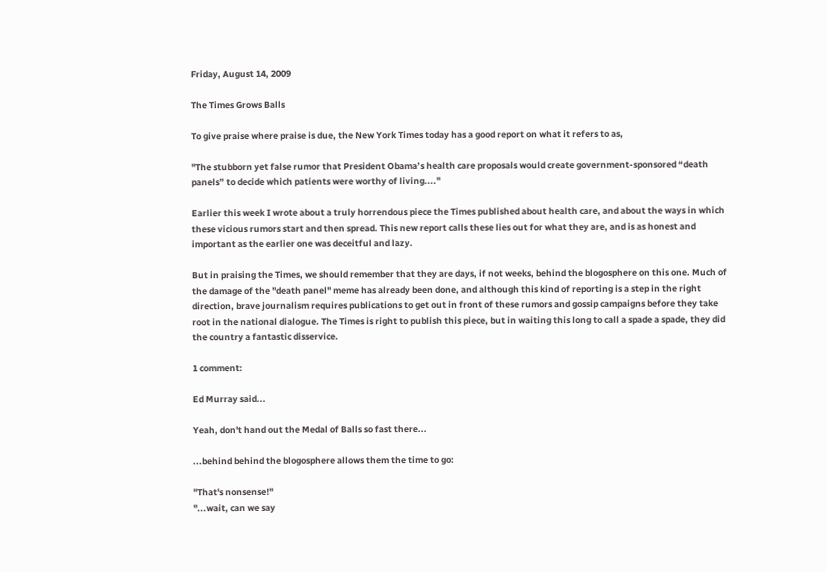Friday, August 14, 2009

The Times Grows Balls

To give praise where praise is due, the New York Times today has a good report on what it refers to as,

"The stubborn yet false rumor that President Obama’s health care proposals would create government-sponsored “death panels” to decide which patients were worthy of living...."

Earlier this week I wrote about a truly horrendous piece the Times published about health care, and about the ways in which these vicious rumors start and then spread. This new report calls these lies out for what they are, and is as honest and important as the earlier one was deceitful and lazy.

But in praising the Times, we should remember that they are days, if not weeks, behind the blogosphere on this one. Much of the damage of the "death panel" meme has already been done, and although this kind of reporting is a step in the right direction, brave journalism requires publications to get out in front of these rumors and gossip campaigns before they take root in the national dialogue. The Times is right to publish this piece, but in waiting this long to call a spade a spade, they did the country a fantastic disservice.

1 comment:

Ed Murray said...

Yeah, don't hand out the Medal of Balls so fast there...

...behind behind the blogosphere allows them the time to go:

"That's nonsense!"
"...wait, can we say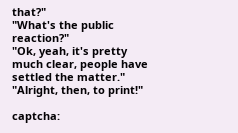that?"
"What's the public reaction?"
"Ok, yeah, it's pretty much clear, people have settled the matter."
"Alright, then, to print!"

captcha: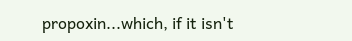propoxin...which, if it isn't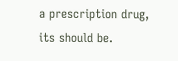a prescription drug, its should be.